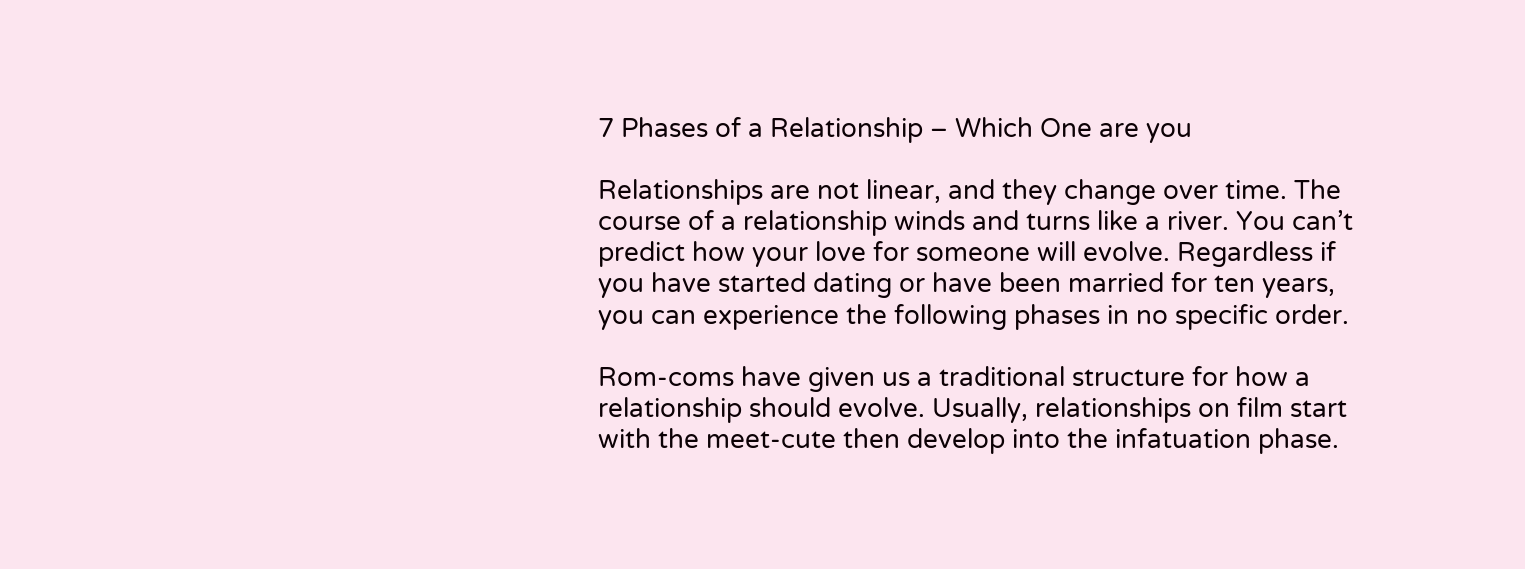7 Phases of a Relationship – Which One are you

Relationships are not linear, and they change over time. The course of a relationship winds and turns like a river. You can’t predict how your love for someone will evolve. Regardless if you have started dating or have been married for ten years, you can experience the following phases in no specific order.

Rom-coms have given us a traditional structure for how a relationship should evolve. Usually, relationships on film start with the meet-cute then develop into the infatuation phase.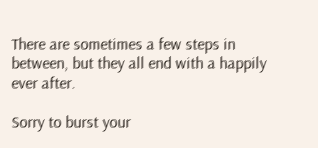There are sometimes a few steps in between, but they all end with a happily ever after.

Sorry to burst your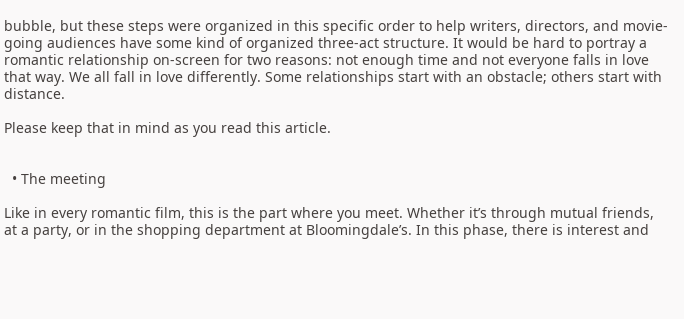bubble, but these steps were organized in this specific order to help writers, directors, and movie-going audiences have some kind of organized three-act structure. It would be hard to portray a romantic relationship on-screen for two reasons: not enough time and not everyone falls in love that way. We all fall in love differently. Some relationships start with an obstacle; others start with distance.

Please keep that in mind as you read this article.


  • The meeting

Like in every romantic film, this is the part where you meet. Whether it’s through mutual friends, at a party, or in the shopping department at Bloomingdale’s. In this phase, there is interest and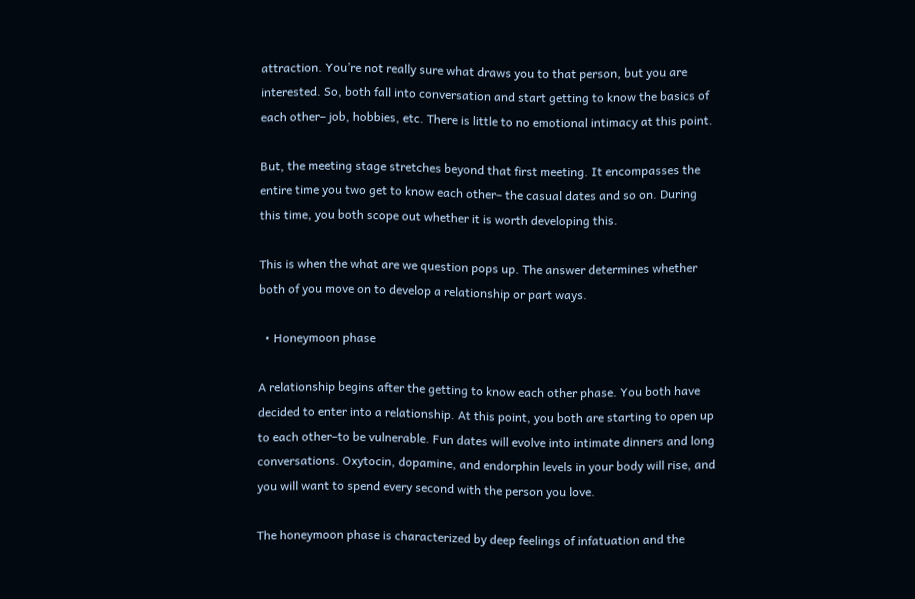attraction. You’re not really sure what draws you to that person, but you are interested. So, both fall into conversation and start getting to know the basics of each other– job, hobbies, etc. There is little to no emotional intimacy at this point.

But, the meeting stage stretches beyond that first meeting. It encompasses the entire time you two get to know each other– the casual dates and so on. During this time, you both scope out whether it is worth developing this.

This is when the what are we question pops up. The answer determines whether both of you move on to develop a relationship or part ways.

  • Honeymoon phase

A relationship begins after the getting to know each other phase. You both have decided to enter into a relationship. At this point, you both are starting to open up to each other–to be vulnerable. Fun dates will evolve into intimate dinners and long conversations. Oxytocin, dopamine, and endorphin levels in your body will rise, and you will want to spend every second with the person you love.

The honeymoon phase is characterized by deep feelings of infatuation and the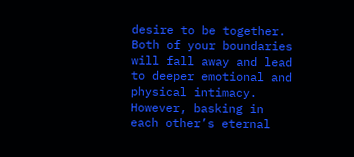desire to be together. Both of your boundaries will fall away and lead to deeper emotional and physical intimacy. However, basking in each other’s eternal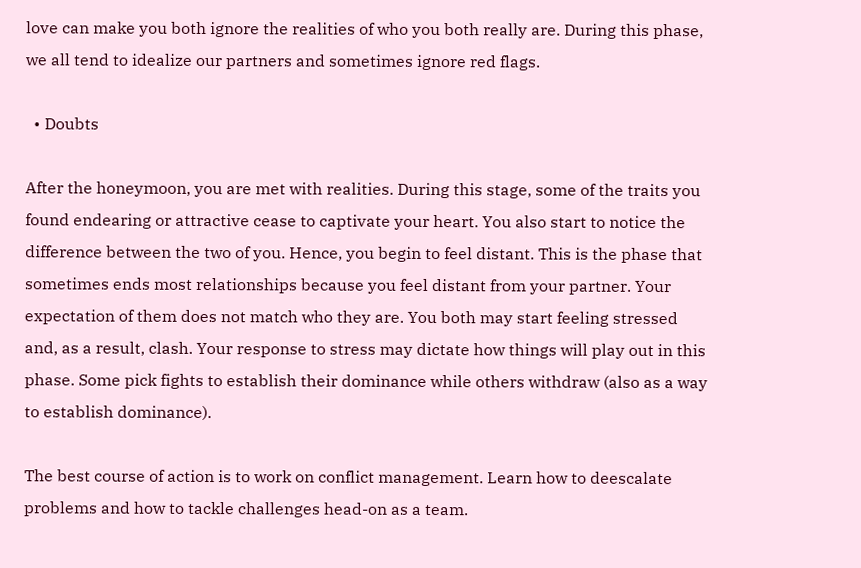love can make you both ignore the realities of who you both really are. During this phase, we all tend to idealize our partners and sometimes ignore red flags.

  • Doubts

After the honeymoon, you are met with realities. During this stage, some of the traits you found endearing or attractive cease to captivate your heart. You also start to notice the difference between the two of you. Hence, you begin to feel distant. This is the phase that sometimes ends most relationships because you feel distant from your partner. Your expectation of them does not match who they are. You both may start feeling stressed and, as a result, clash. Your response to stress may dictate how things will play out in this phase. Some pick fights to establish their dominance while others withdraw (also as a way to establish dominance).

The best course of action is to work on conflict management. Learn how to deescalate problems and how to tackle challenges head-on as a team.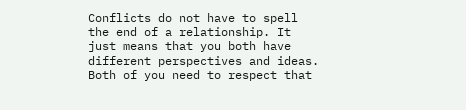Conflicts do not have to spell the end of a relationship. It just means that you both have different perspectives and ideas. Both of you need to respect that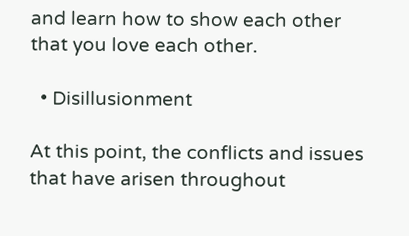and learn how to show each other that you love each other.

  • Disillusionment

At this point, the conflicts and issues that have arisen throughout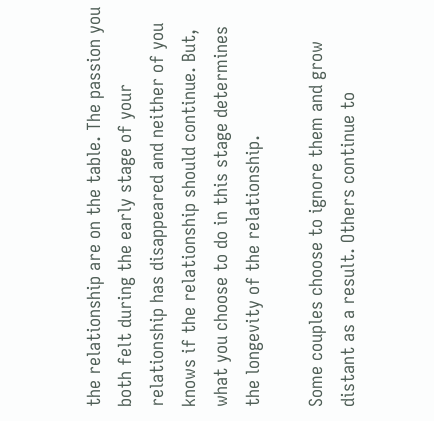the relationship are on the table. The passion you both felt during the early stage of your relationship has disappeared and neither of you knows if the relationship should continue. But, what you choose to do in this stage determines the longevity of the relationship.

Some couples choose to ignore them and grow distant as a result. Others continue to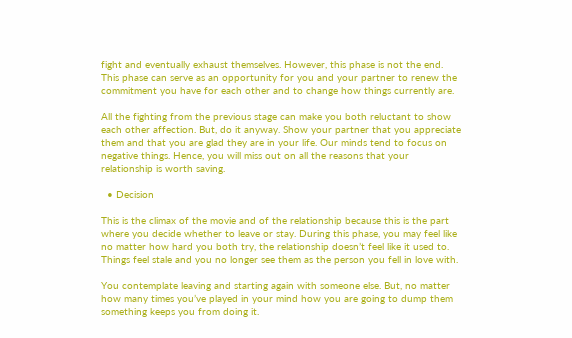fight and eventually exhaust themselves. However, this phase is not the end. This phase can serve as an opportunity for you and your partner to renew the commitment you have for each other and to change how things currently are.

All the fighting from the previous stage can make you both reluctant to show each other affection. But, do it anyway. Show your partner that you appreciate them and that you are glad they are in your life. Our minds tend to focus on negative things. Hence, you will miss out on all the reasons that your relationship is worth saving.

  • Decision

This is the climax of the movie and of the relationship because this is the part where you decide whether to leave or stay. During this phase, you may feel like no matter how hard you both try, the relationship doesn’t feel like it used to. Things feel stale and you no longer see them as the person you fell in love with.

You contemplate leaving and starting again with someone else. But, no matter how many times you’ve played in your mind how you are going to dump them something keeps you from doing it.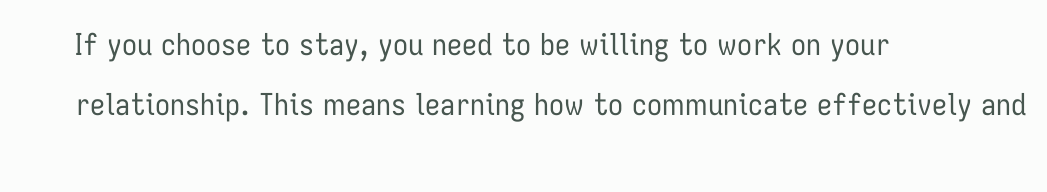If you choose to stay, you need to be willing to work on your relationship. This means learning how to communicate effectively and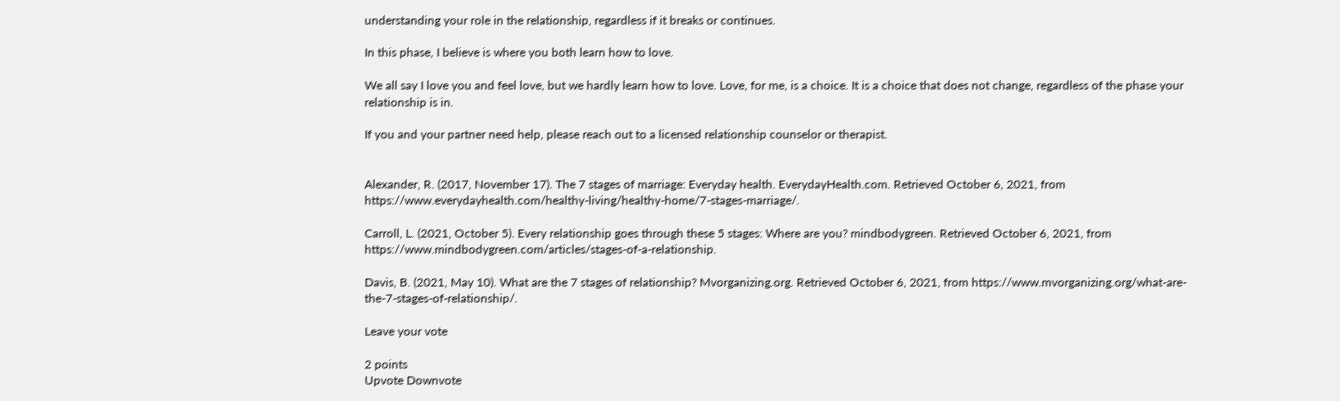understanding your role in the relationship, regardless if it breaks or continues.

In this phase, I believe is where you both learn how to love.

We all say I love you and feel love, but we hardly learn how to love. Love, for me, is a choice. It is a choice that does not change, regardless of the phase your relationship is in.

If you and your partner need help, please reach out to a licensed relationship counselor or therapist.


Alexander, R. (2017, November 17). The 7 stages of marriage: Everyday health. EverydayHealth.com. Retrieved October 6, 2021, from https://www.everydayhealth.com/healthy-living/healthy-home/7-stages-marriage/.

Carroll, L. (2021, October 5). Every relationship goes through these 5 stages: Where are you? mindbodygreen. Retrieved October 6, 2021, from https://www.mindbodygreen.com/articles/stages-of-a-relationship.

Davis, B. (2021, May 10). What are the 7 stages of relationship? Mvorganizing.org. Retrieved October 6, 2021, from https://www.mvorganizing.org/what-are-the-7-stages-of-relationship/.

Leave your vote

2 points
Upvote Downvote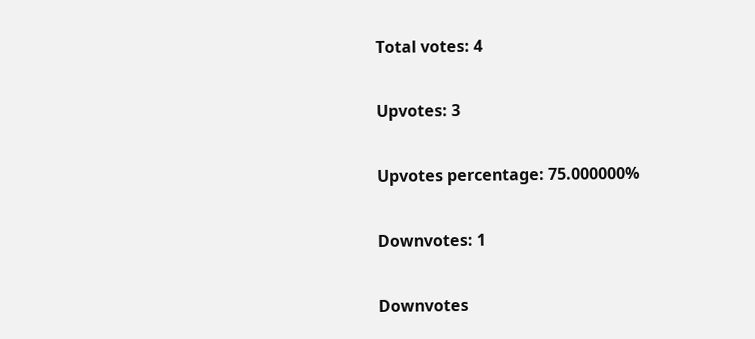Total votes: 4

Upvotes: 3

Upvotes percentage: 75.000000%

Downvotes: 1

Downvotes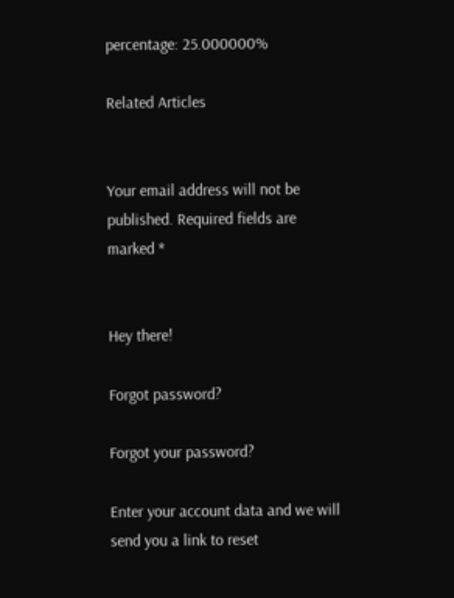percentage: 25.000000%

Related Articles


Your email address will not be published. Required fields are marked *


Hey there!

Forgot password?

Forgot your password?

Enter your account data and we will send you a link to reset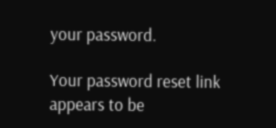your password.

Your password reset link appears to be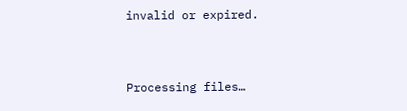invalid or expired.


Processing files…